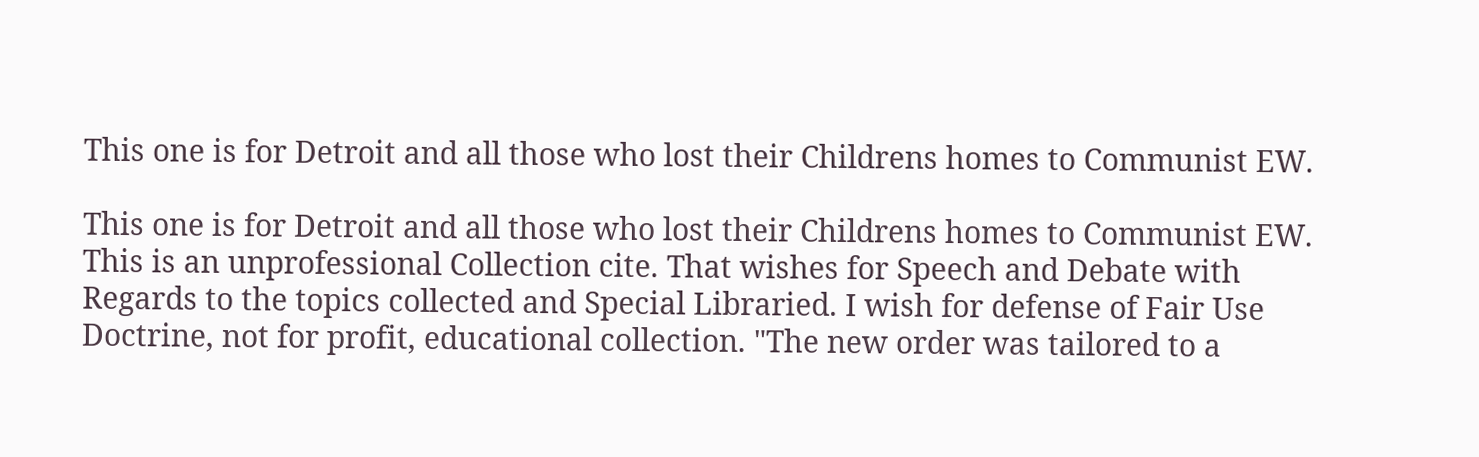This one is for Detroit and all those who lost their Childrens homes to Communist EW.

This one is for Detroit and all those who lost their Childrens homes to Communist EW.
This is an unprofessional Collection cite. That wishes for Speech and Debate with Regards to the topics collected and Special Libraried. I wish for defense of Fair Use Doctrine, not for profit, educational collection. "The new order was tailored to a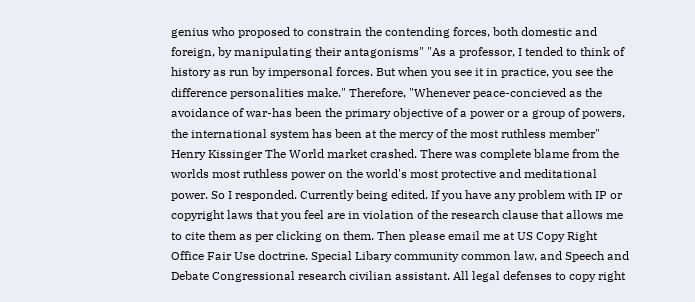genius who proposed to constrain the contending forces, both domestic and foreign, by manipulating their antagonisms" "As a professor, I tended to think of history as run by impersonal forces. But when you see it in practice, you see the difference personalities make." Therefore, "Whenever peace-concieved as the avoidance of war-has been the primary objective of a power or a group of powers, the international system has been at the mercy of the most ruthless member" Henry Kissinger The World market crashed. There was complete blame from the worlds most ruthless power on the world's most protective and meditational power. So I responded. Currently being edited. If you have any problem with IP or copyright laws that you feel are in violation of the research clause that allows me to cite them as per clicking on them. Then please email me at US Copy Right Office Fair Use doctrine. Special Libary community common law, and Speech and Debate Congressional research civilian assistant. All legal defenses to copy right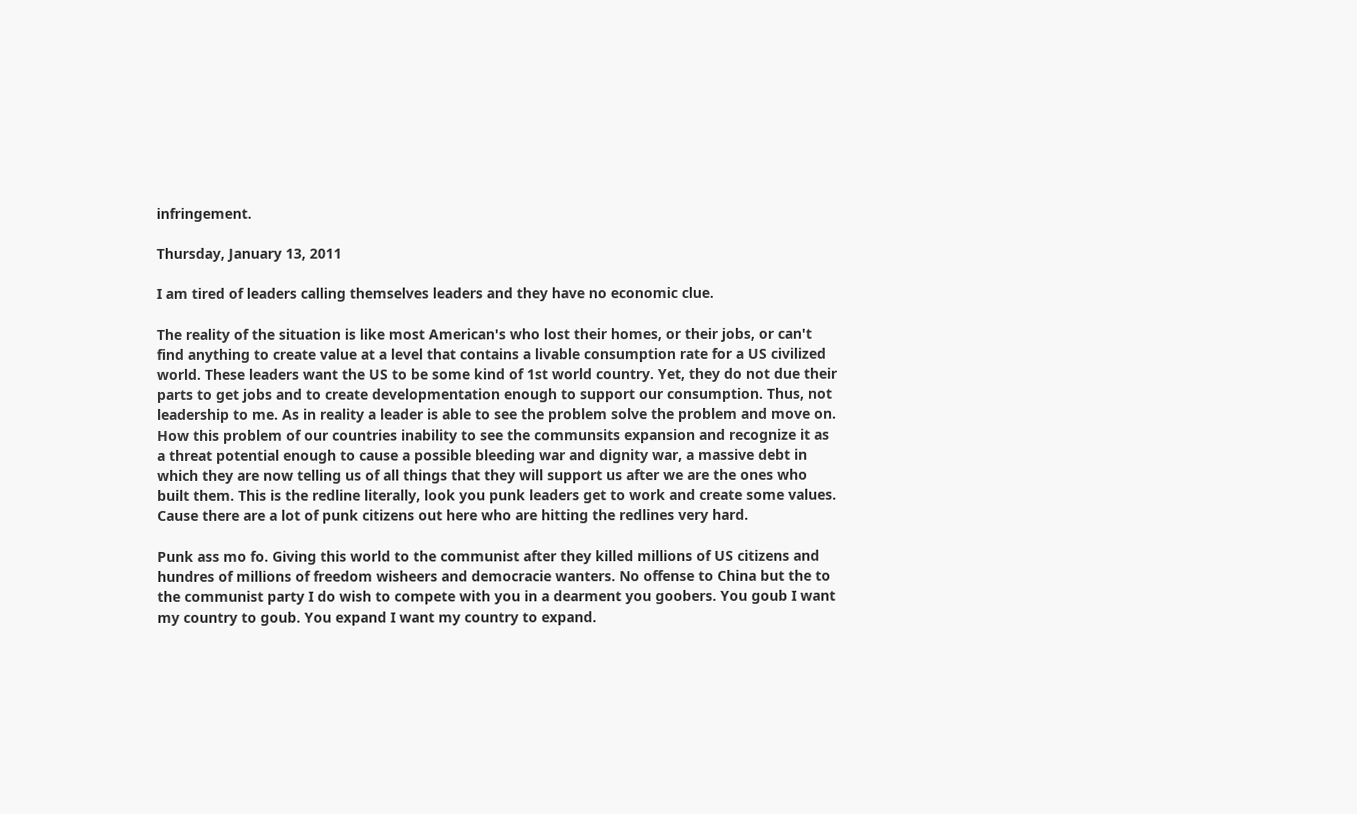infringement.

Thursday, January 13, 2011

I am tired of leaders calling themselves leaders and they have no economic clue.

The reality of the situation is like most American's who lost their homes, or their jobs, or can't find anything to create value at a level that contains a livable consumption rate for a US civilized world. These leaders want the US to be some kind of 1st world country. Yet, they do not due their parts to get jobs and to create developmentation enough to support our consumption. Thus, not leadership to me. As in reality a leader is able to see the problem solve the problem and move on.
How this problem of our countries inability to see the communsits expansion and recognize it as a threat potential enough to cause a possible bleeding war and dignity war, a massive debt in which they are now telling us of all things that they will support us after we are the ones who built them. This is the redline literally, look you punk leaders get to work and create some values. Cause there are a lot of punk citizens out here who are hitting the redlines very hard.

Punk ass mo fo. Giving this world to the communist after they killed millions of US citizens and hundres of millions of freedom wisheers and democracie wanters. No offense to China but the to the communist party I do wish to compete with you in a dearment you goobers. You goub I want my country to goub. You expand I want my country to expand.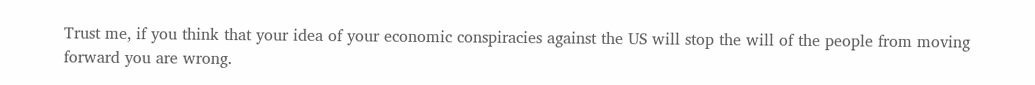Trust me, if you think that your idea of your economic conspiracies against the US will stop the will of the people from moving forward you are wrong.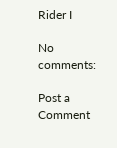Rider I

No comments:

Post a Comment